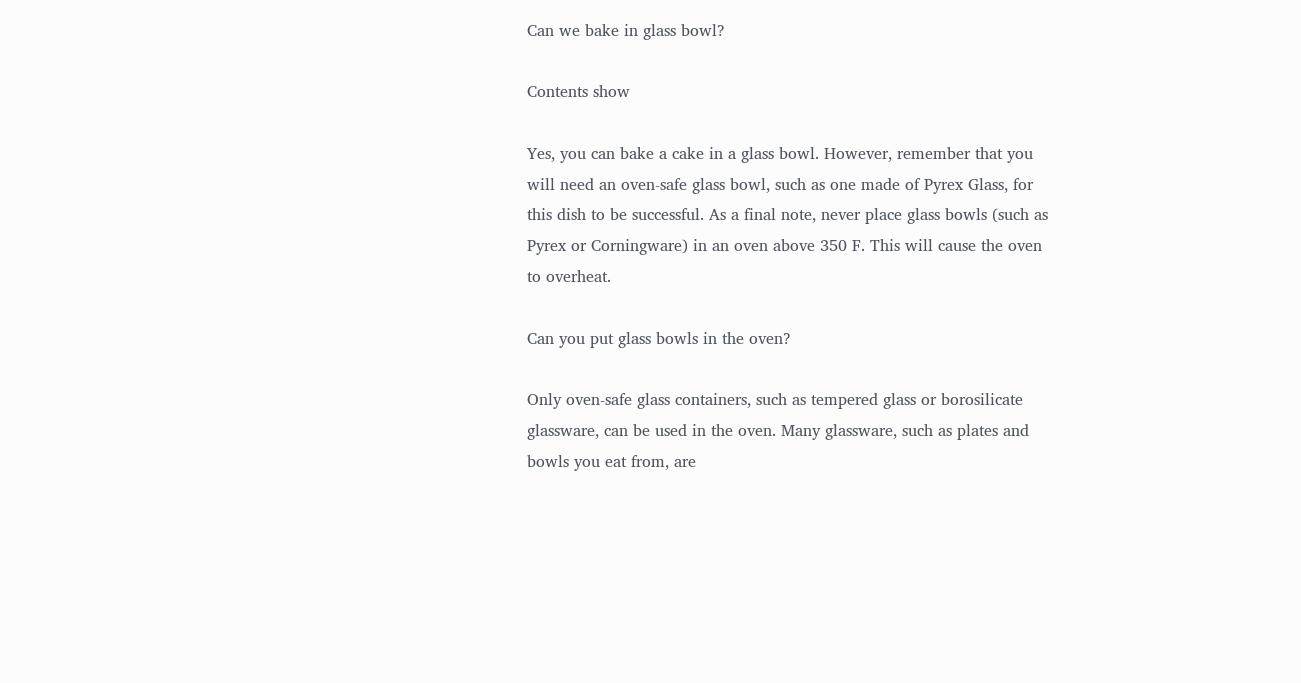Can we bake in glass bowl?

Contents show

Yes, you can bake a cake in a glass bowl. However, remember that you will need an oven-safe glass bowl, such as one made of Pyrex Glass, for this dish to be successful. As a final note, never place glass bowls (such as Pyrex or Corningware) in an oven above 350 F. This will cause the oven to overheat.

Can you put glass bowls in the oven?

Only oven-safe glass containers, such as tempered glass or borosilicate glassware, can be used in the oven. Many glassware, such as plates and bowls you eat from, are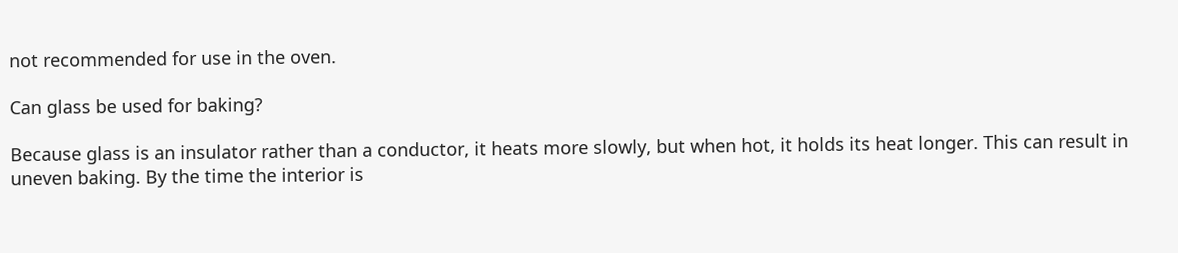not recommended for use in the oven.

Can glass be used for baking?

Because glass is an insulator rather than a conductor, it heats more slowly, but when hot, it holds its heat longer. This can result in uneven baking. By the time the interior is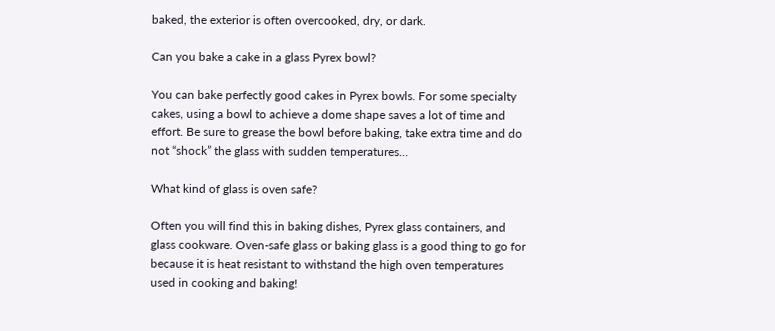baked, the exterior is often overcooked, dry, or dark.

Can you bake a cake in a glass Pyrex bowl?

You can bake perfectly good cakes in Pyrex bowls. For some specialty cakes, using a bowl to achieve a dome shape saves a lot of time and effort. Be sure to grease the bowl before baking, take extra time and do not “shock” the glass with sudden temperatures…

What kind of glass is oven safe?

Often you will find this in baking dishes, Pyrex glass containers, and glass cookware. Oven-safe glass or baking glass is a good thing to go for because it is heat resistant to withstand the high oven temperatures used in cooking and baking!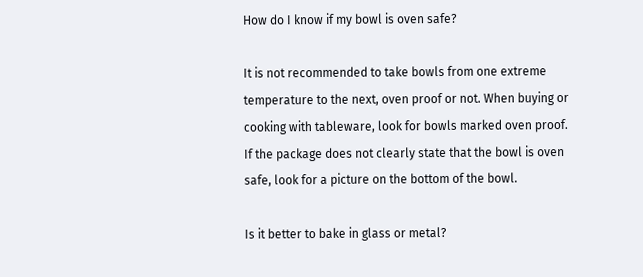How do I know if my bowl is oven safe?

It is not recommended to take bowls from one extreme temperature to the next, oven proof or not. When buying or cooking with tableware, look for bowls marked oven proof. If the package does not clearly state that the bowl is oven safe, look for a picture on the bottom of the bowl.

Is it better to bake in glass or metal?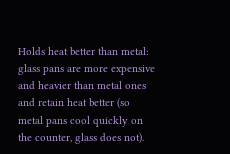Holds heat better than metal: glass pans are more expensive and heavier than metal ones and retain heat better (so metal pans cool quickly on the counter, glass does not).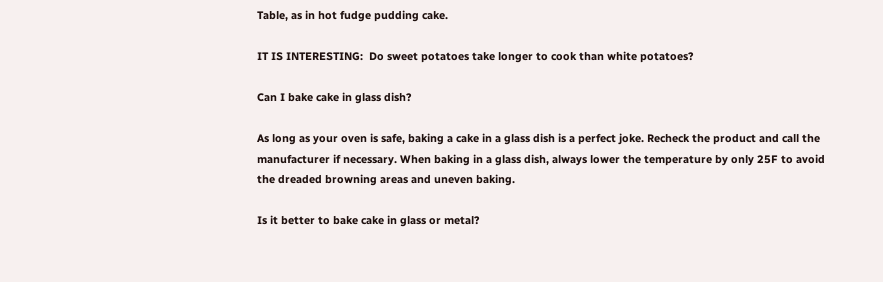Table, as in hot fudge pudding cake.

IT IS INTERESTING:  Do sweet potatoes take longer to cook than white potatoes?

Can I bake cake in glass dish?

As long as your oven is safe, baking a cake in a glass dish is a perfect joke. Recheck the product and call the manufacturer if necessary. When baking in a glass dish, always lower the temperature by only 25F to avoid the dreaded browning areas and uneven baking.

Is it better to bake cake in glass or metal?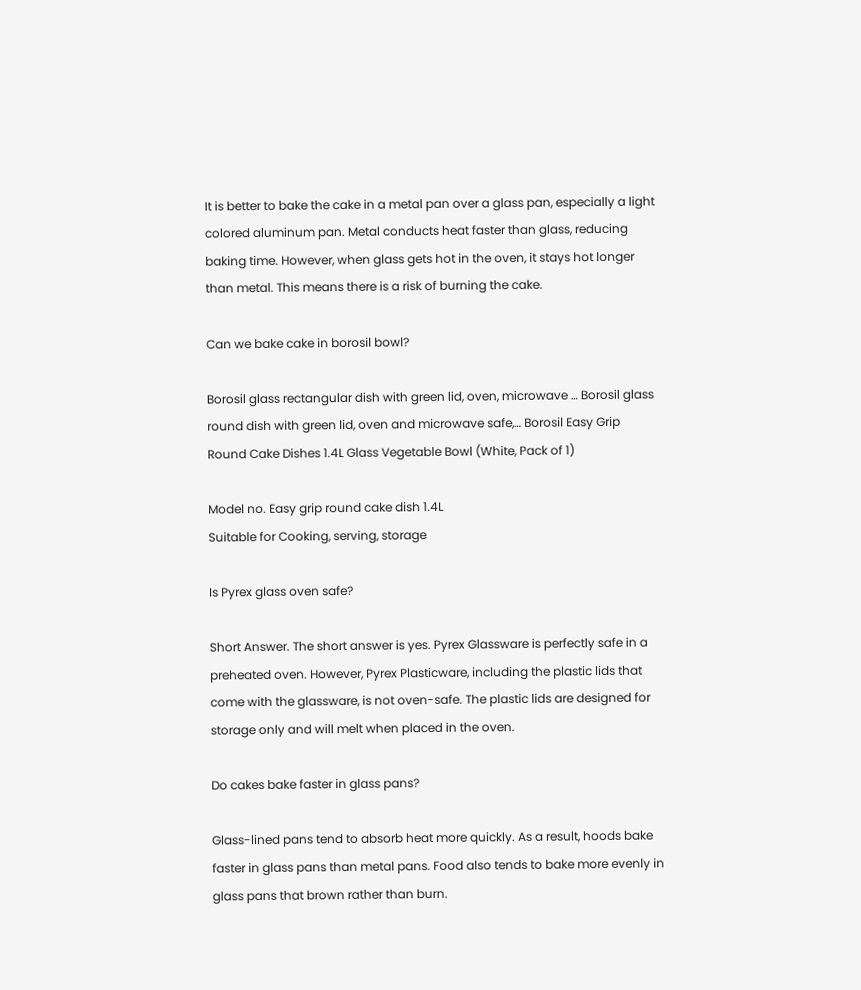It is better to bake the cake in a metal pan over a glass pan, especially a light colored aluminum pan. Metal conducts heat faster than glass, reducing baking time. However, when glass gets hot in the oven, it stays hot longer than metal. This means there is a risk of burning the cake.

Can we bake cake in borosil bowl?

Borosil glass rectangular dish with green lid, oven, microwave … Borosil glass round dish with green lid, oven and microwave safe,… Borosil Easy Grip Round Cake Dishes 1.4L Glass Vegetable Bowl (White, Pack of 1)

Model no. Easy grip round cake dish 1.4L
Suitable for Cooking, serving, storage

Is Pyrex glass oven safe?

Short Answer. The short answer is yes. Pyrex Glassware is perfectly safe in a preheated oven. However, Pyrex Plasticware, including the plastic lids that come with the glassware, is not oven-safe. The plastic lids are designed for storage only and will melt when placed in the oven.

Do cakes bake faster in glass pans?

Glass-lined pans tend to absorb heat more quickly. As a result, hoods bake faster in glass pans than metal pans. Food also tends to bake more evenly in glass pans that brown rather than burn.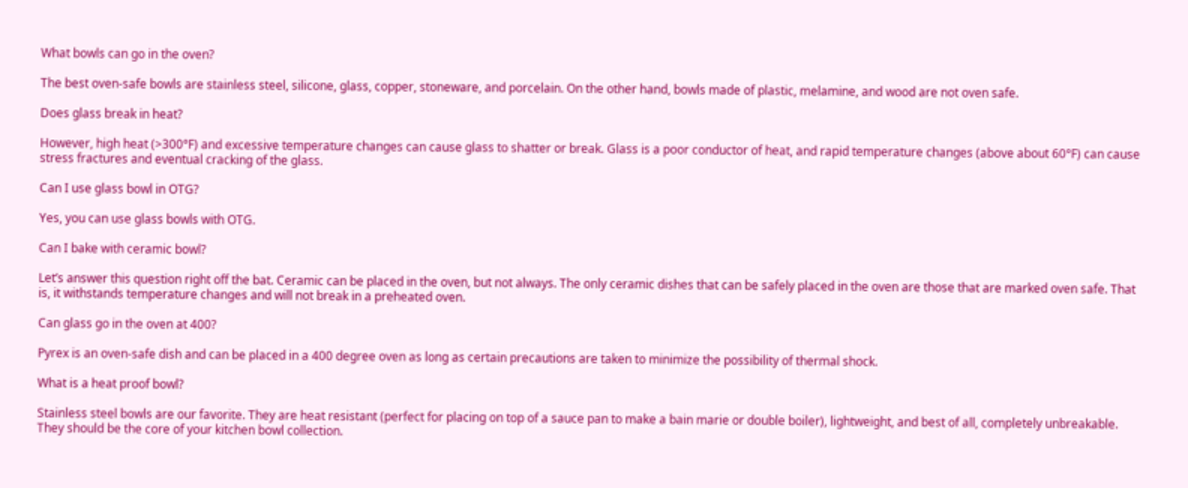What bowls can go in the oven?

The best oven-safe bowls are stainless steel, silicone, glass, copper, stoneware, and porcelain. On the other hand, bowls made of plastic, melamine, and wood are not oven safe.

Does glass break in heat?

However, high heat (>300°F) and excessive temperature changes can cause glass to shatter or break. Glass is a poor conductor of heat, and rapid temperature changes (above about 60°F) can cause stress fractures and eventual cracking of the glass.

Can I use glass bowl in OTG?

Yes, you can use glass bowls with OTG.

Can I bake with ceramic bowl?

Let’s answer this question right off the bat. Ceramic can be placed in the oven, but not always. The only ceramic dishes that can be safely placed in the oven are those that are marked oven safe. That is, it withstands temperature changes and will not break in a preheated oven.

Can glass go in the oven at 400?

Pyrex is an oven-safe dish and can be placed in a 400 degree oven as long as certain precautions are taken to minimize the possibility of thermal shock.

What is a heat proof bowl?

Stainless steel bowls are our favorite. They are heat resistant (perfect for placing on top of a sauce pan to make a bain marie or double boiler), lightweight, and best of all, completely unbreakable. They should be the core of your kitchen bowl collection.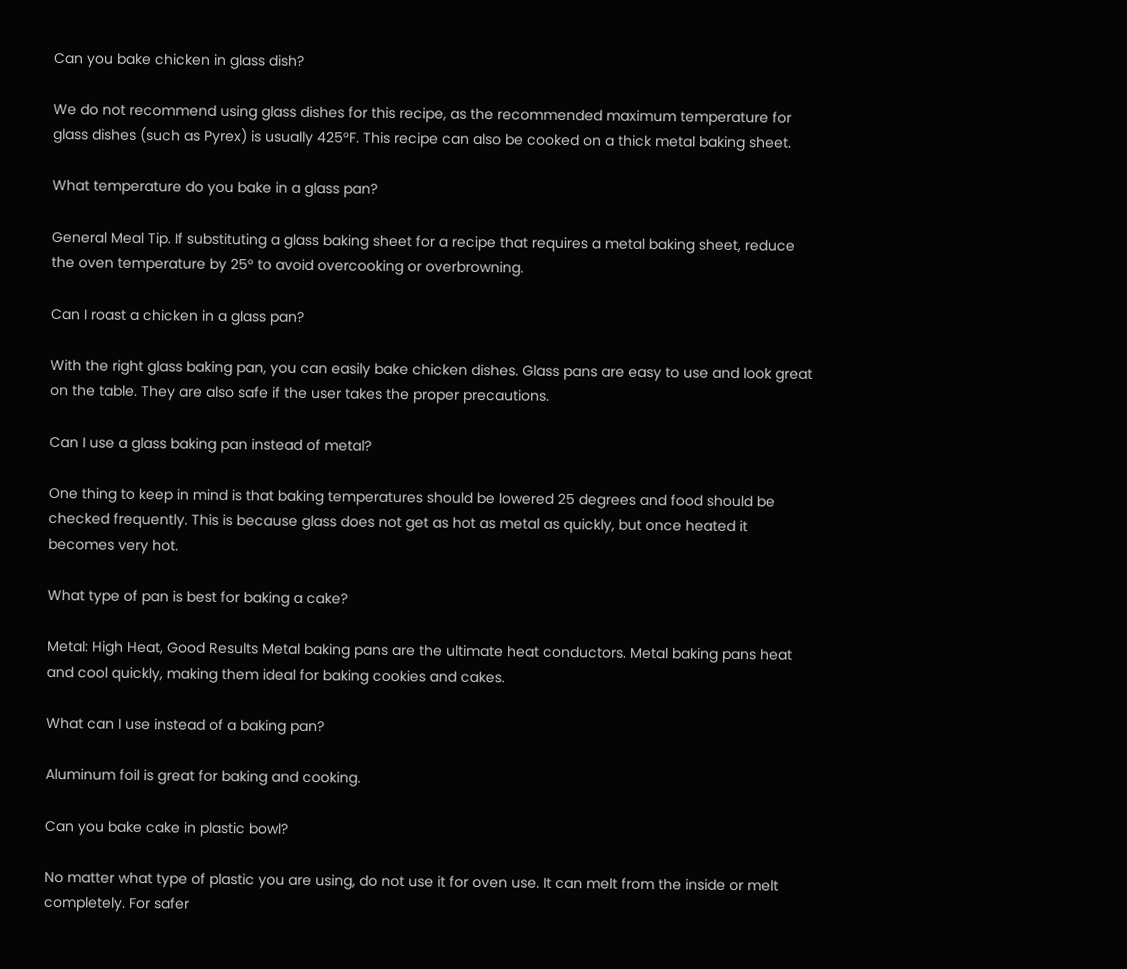Can you bake chicken in glass dish?

We do not recommend using glass dishes for this recipe, as the recommended maximum temperature for glass dishes (such as Pyrex) is usually 425°F. This recipe can also be cooked on a thick metal baking sheet.

What temperature do you bake in a glass pan?

General Meal Tip. If substituting a glass baking sheet for a recipe that requires a metal baking sheet, reduce the oven temperature by 25° to avoid overcooking or overbrowning.

Can I roast a chicken in a glass pan?

With the right glass baking pan, you can easily bake chicken dishes. Glass pans are easy to use and look great on the table. They are also safe if the user takes the proper precautions.

Can I use a glass baking pan instead of metal?

One thing to keep in mind is that baking temperatures should be lowered 25 degrees and food should be checked frequently. This is because glass does not get as hot as metal as quickly, but once heated it becomes very hot.

What type of pan is best for baking a cake?

Metal: High Heat, Good Results Metal baking pans are the ultimate heat conductors. Metal baking pans heat and cool quickly, making them ideal for baking cookies and cakes.

What can I use instead of a baking pan?

Aluminum foil is great for baking and cooking.

Can you bake cake in plastic bowl?

No matter what type of plastic you are using, do not use it for oven use. It can melt from the inside or melt completely. For safer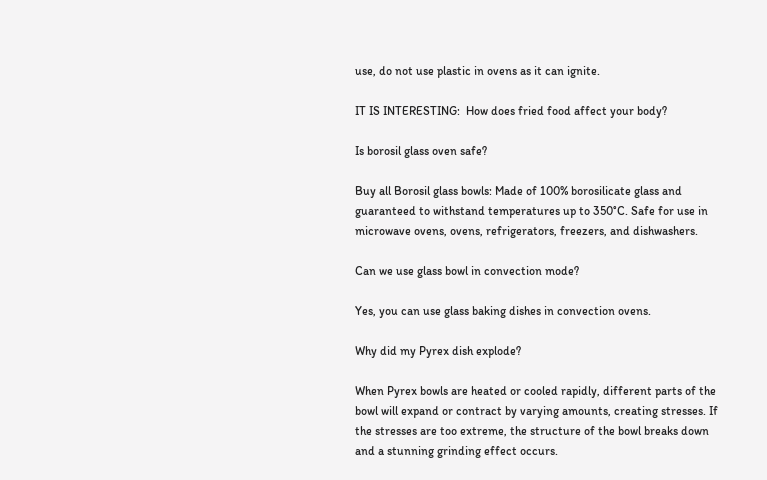use, do not use plastic in ovens as it can ignite.

IT IS INTERESTING:  How does fried food affect your body?

Is borosil glass oven safe?

Buy all Borosil glass bowls: Made of 100% borosilicate glass and guaranteed to withstand temperatures up to 350°C. Safe for use in microwave ovens, ovens, refrigerators, freezers, and dishwashers.

Can we use glass bowl in convection mode?

Yes, you can use glass baking dishes in convection ovens.

Why did my Pyrex dish explode?

When Pyrex bowls are heated or cooled rapidly, different parts of the bowl will expand or contract by varying amounts, creating stresses. If the stresses are too extreme, the structure of the bowl breaks down and a stunning grinding effect occurs.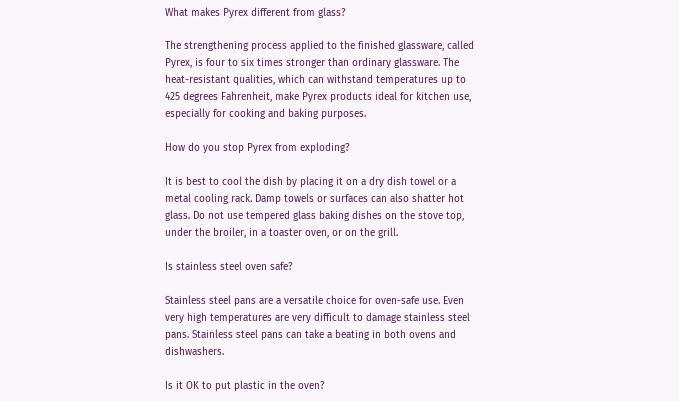What makes Pyrex different from glass?

The strengthening process applied to the finished glassware, called Pyrex, is four to six times stronger than ordinary glassware. The heat-resistant qualities, which can withstand temperatures up to 425 degrees Fahrenheit, make Pyrex products ideal for kitchen use, especially for cooking and baking purposes.

How do you stop Pyrex from exploding?

It is best to cool the dish by placing it on a dry dish towel or a metal cooling rack. Damp towels or surfaces can also shatter hot glass. Do not use tempered glass baking dishes on the stove top, under the broiler, in a toaster oven, or on the grill.

Is stainless steel oven safe?

Stainless steel pans are a versatile choice for oven-safe use. Even very high temperatures are very difficult to damage stainless steel pans. Stainless steel pans can take a beating in both ovens and dishwashers.

Is it OK to put plastic in the oven?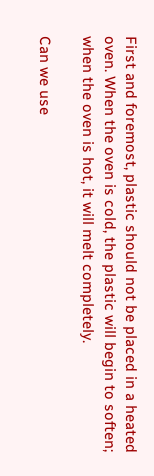First and foremost, plastic should not be placed in a heated oven. When the oven is cold, the plastic will begin to soften; when the oven is hot, it will melt completely.

Can we use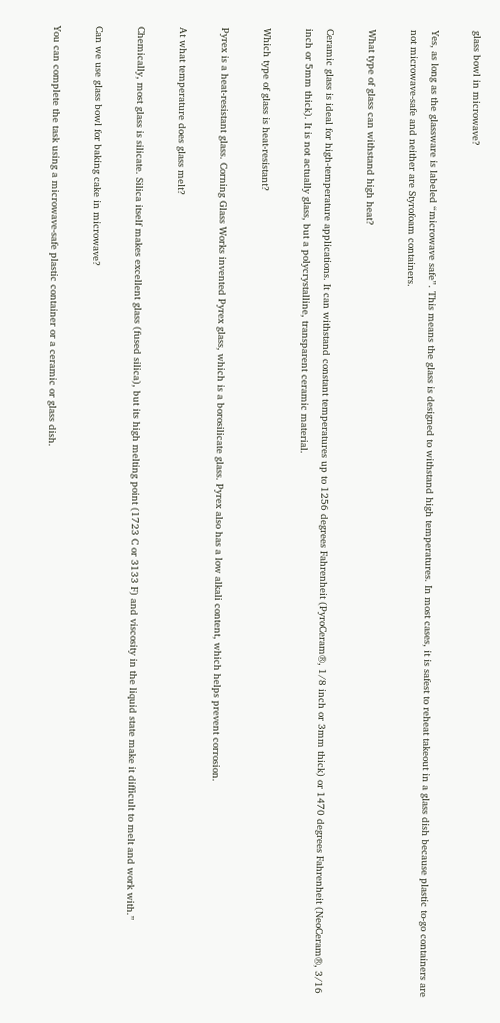glass bowl in microwave?

Yes, as long as the glassware is labeled “microwave safe”. This means the glass is designed to withstand high temperatures. In most cases, it is safest to reheat takeout in a glass dish because plastic to-go containers are not microwave-safe and neither are Styrofoam containers.

What type of glass can withstand high heat?

Ceramic glass is ideal for high-temperature applications. It can withstand constant temperatures up to 1256 degrees Fahrenheit (PyroCeram®, 1/8 inch or 3mm thick) or 1470 degrees Fahrenheit (NeoCeram®, 3/16 inch or 5mm thick). It is not actually glass, but a polycrystalline, transparent ceramic material.

Which type of glass is heat-resistant?

Pyrex is a heat-resistant glass. Corning Glass Works invented Pyrex glass, which is a borosilicate glass. Pyrex also has a low alkali content, which helps prevent corrosion.

At what temperature does glass melt?

Chemically, most glass is silicate. Silica itself makes excellent glass (fused silica), but its high melting point (1723 C or 3133 F) and viscosity in the liquid state make it difficult to melt and work with.”

Can we use glass bowl for baking cake in microwave?

You can complete the task using a microwave-safe plastic container or a ceramic or glass dish.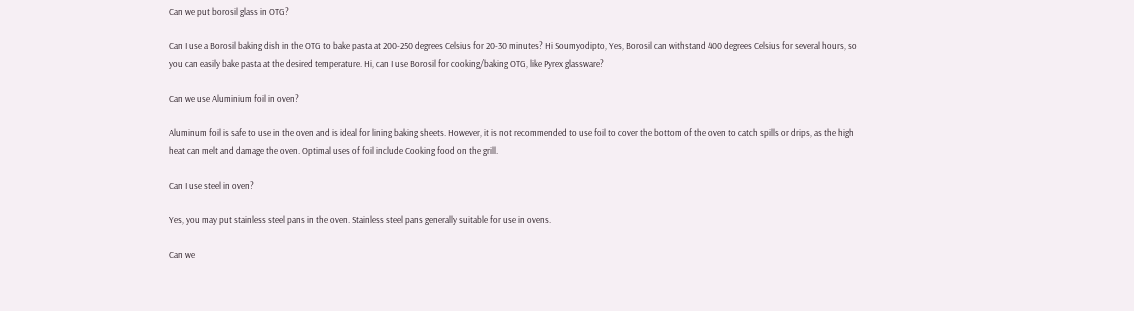Can we put borosil glass in OTG?

Can I use a Borosil baking dish in the OTG to bake pasta at 200-250 degrees Celsius for 20-30 minutes? Hi Soumyodipto, Yes, Borosil can withstand 400 degrees Celsius for several hours, so you can easily bake pasta at the desired temperature. Hi, can I use Borosil for cooking/baking OTG, like Pyrex glassware?

Can we use Aluminium foil in oven?

Aluminum foil is safe to use in the oven and is ideal for lining baking sheets. However, it is not recommended to use foil to cover the bottom of the oven to catch spills or drips, as the high heat can melt and damage the oven. Optimal uses of foil include Cooking food on the grill.

Can I use steel in oven?

Yes, you may put stainless steel pans in the oven. Stainless steel pans generally suitable for use in ovens.

Can we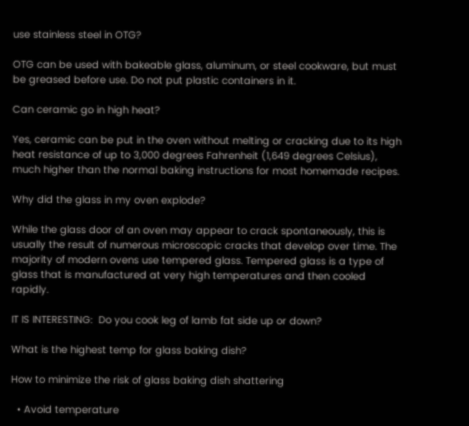use stainless steel in OTG?

OTG can be used with bakeable glass, aluminum, or steel cookware, but must be greased before use. Do not put plastic containers in it.

Can ceramic go in high heat?

Yes, ceramic can be put in the oven without melting or cracking due to its high heat resistance of up to 3,000 degrees Fahrenheit (1,649 degrees Celsius), much higher than the normal baking instructions for most homemade recipes.

Why did the glass in my oven explode?

While the glass door of an oven may appear to crack spontaneously, this is usually the result of numerous microscopic cracks that develop over time. The majority of modern ovens use tempered glass. Tempered glass is a type of glass that is manufactured at very high temperatures and then cooled rapidly.

IT IS INTERESTING:  Do you cook leg of lamb fat side up or down?

What is the highest temp for glass baking dish?

How to minimize the risk of glass baking dish shattering

  • Avoid temperature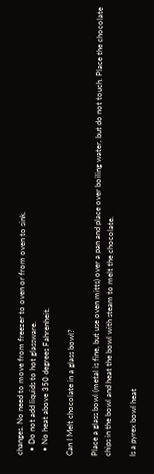changes. No need to move from freezer to oven or from oven to sink.
  • Do not add liquids to hot glassware.
  • No heat above 350 degrees Fahrenheit.

Can I Melt chocolate in a glass bowl?

Place a glass bowl (metal is fine, but use oven mitts) over a pan and place over boiling water, but do not touch. Place the chocolate chips in the bowl and heat the bowl with steam to melt the chocolate.

Is a pyrex bowl heat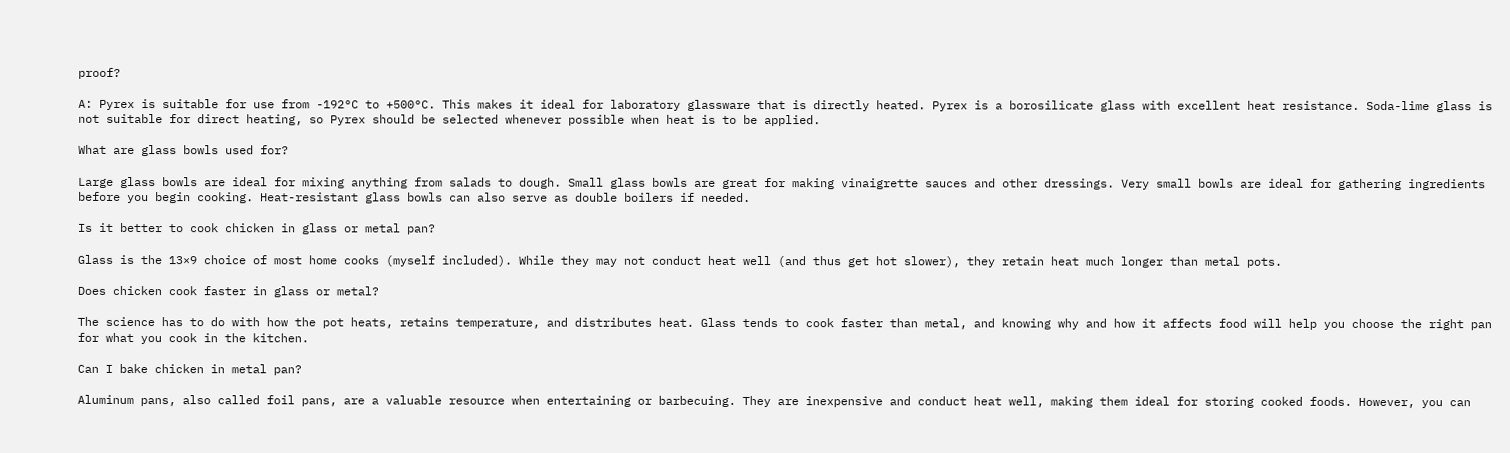proof?

A: Pyrex is suitable for use from -192°C to +500°C. This makes it ideal for laboratory glassware that is directly heated. Pyrex is a borosilicate glass with excellent heat resistance. Soda-lime glass is not suitable for direct heating, so Pyrex should be selected whenever possible when heat is to be applied.

What are glass bowls used for?

Large glass bowls are ideal for mixing anything from salads to dough. Small glass bowls are great for making vinaigrette sauces and other dressings. Very small bowls are ideal for gathering ingredients before you begin cooking. Heat-resistant glass bowls can also serve as double boilers if needed.

Is it better to cook chicken in glass or metal pan?

Glass is the 13×9 choice of most home cooks (myself included). While they may not conduct heat well (and thus get hot slower), they retain heat much longer than metal pots.

Does chicken cook faster in glass or metal?

The science has to do with how the pot heats, retains temperature, and distributes heat. Glass tends to cook faster than metal, and knowing why and how it affects food will help you choose the right pan for what you cook in the kitchen.

Can I bake chicken in metal pan?

Aluminum pans, also called foil pans, are a valuable resource when entertaining or barbecuing. They are inexpensive and conduct heat well, making them ideal for storing cooked foods. However, you can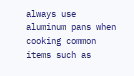always use aluminum pans when cooking common items such as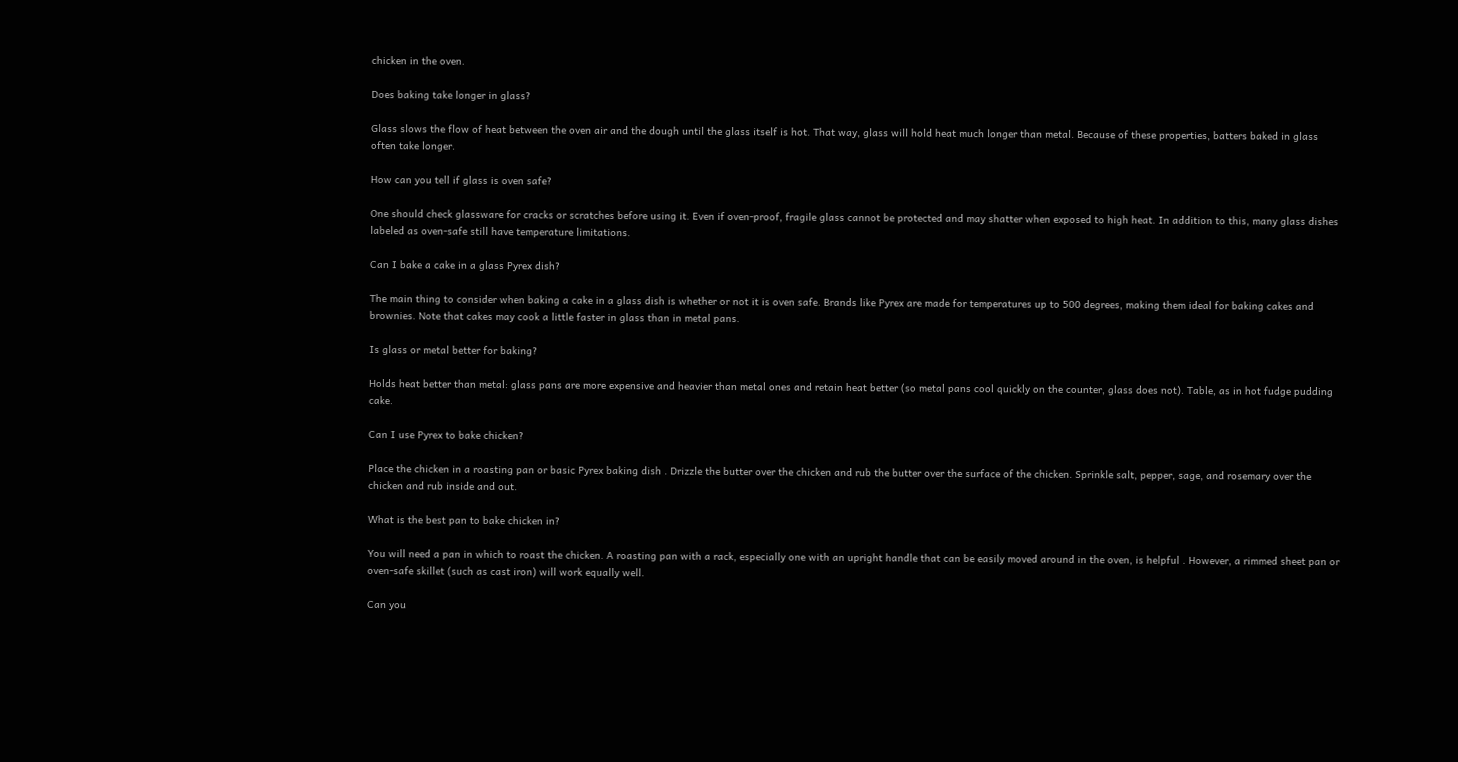chicken in the oven.

Does baking take longer in glass?

Glass slows the flow of heat between the oven air and the dough until the glass itself is hot. That way, glass will hold heat much longer than metal. Because of these properties, batters baked in glass often take longer.

How can you tell if glass is oven safe?

One should check glassware for cracks or scratches before using it. Even if oven-proof, fragile glass cannot be protected and may shatter when exposed to high heat. In addition to this, many glass dishes labeled as oven-safe still have temperature limitations.

Can I bake a cake in a glass Pyrex dish?

The main thing to consider when baking a cake in a glass dish is whether or not it is oven safe. Brands like Pyrex are made for temperatures up to 500 degrees, making them ideal for baking cakes and brownies. Note that cakes may cook a little faster in glass than in metal pans.

Is glass or metal better for baking?

Holds heat better than metal: glass pans are more expensive and heavier than metal ones and retain heat better (so metal pans cool quickly on the counter, glass does not). Table, as in hot fudge pudding cake.

Can I use Pyrex to bake chicken?

Place the chicken in a roasting pan or basic Pyrex baking dish . Drizzle the butter over the chicken and rub the butter over the surface of the chicken. Sprinkle salt, pepper, sage, and rosemary over the chicken and rub inside and out.

What is the best pan to bake chicken in?

You will need a pan in which to roast the chicken. A roasting pan with a rack, especially one with an upright handle that can be easily moved around in the oven, is helpful . However, a rimmed sheet pan or oven-safe skillet (such as cast iron) will work equally well.

Can you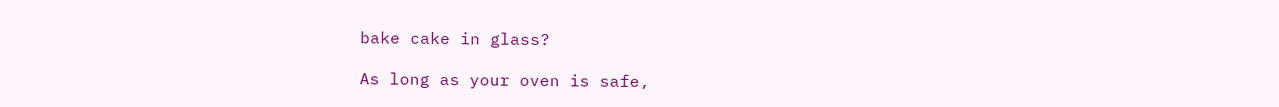bake cake in glass?

As long as your oven is safe,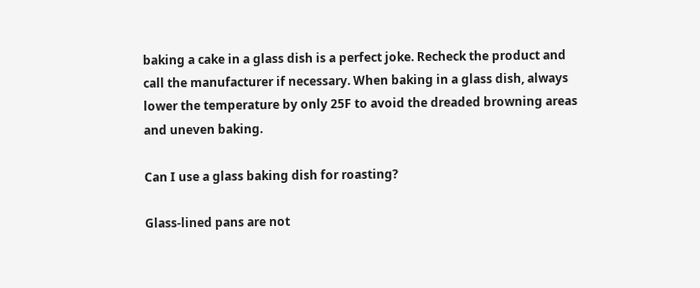baking a cake in a glass dish is a perfect joke. Recheck the product and call the manufacturer if necessary. When baking in a glass dish, always lower the temperature by only 25F to avoid the dreaded browning areas and uneven baking.

Can I use a glass baking dish for roasting?

Glass-lined pans are not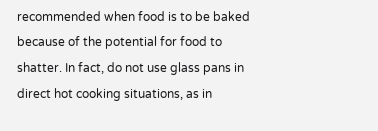recommended when food is to be baked because of the potential for food to shatter. In fact, do not use glass pans in direct hot cooking situations, as in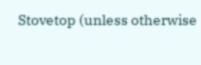Stovetop (unless otherwise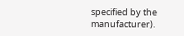specified by the manufacturer).